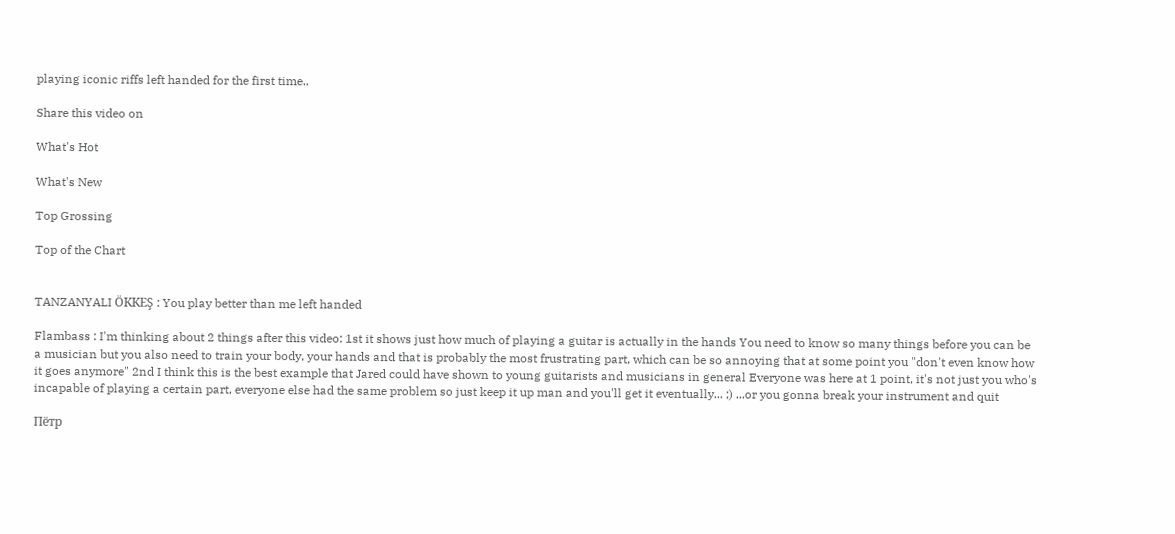playing iconic riffs left handed for the first time..

Share this video on

What's Hot

What's New

Top Grossing

Top of the Chart


TANZANYALI ÖKKEŞ : You play better than me left handed

Flambass : I'm thinking about 2 things after this video: 1st it shows just how much of playing a guitar is actually in the hands You need to know so many things before you can be a musician but you also need to train your body, your hands and that is probably the most frustrating part, which can be so annoying that at some point you "don't even know how it goes anymore" 2nd I think this is the best example that Jared could have shown to young guitarists and musicians in general Everyone was here at 1 point, it's not just you who's incapable of playing a certain part, everyone else had the same problem so just keep it up man and you'll get it eventually... ;) ...or you gonna break your instrument and quit

Пётр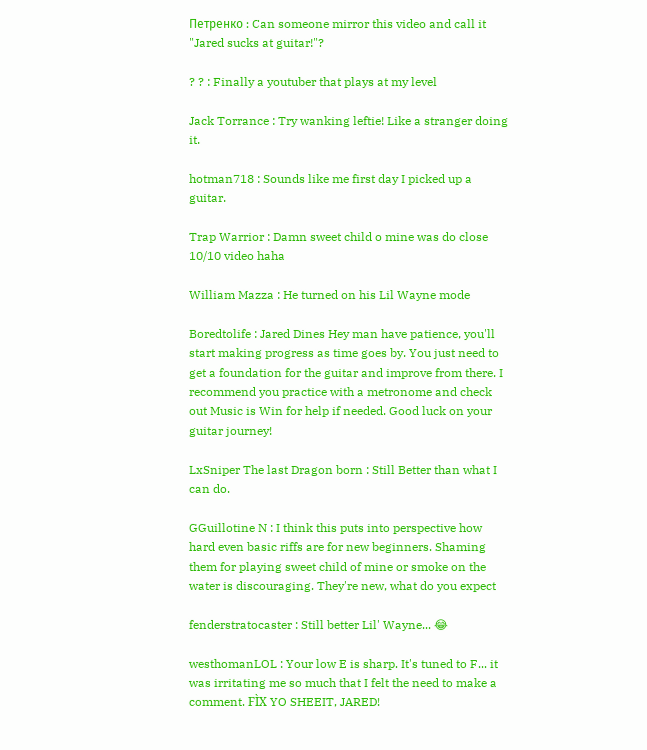Петренко : Can someone mirror this video and call it "Jared sucks at guitar!"?

? ? : Finally a youtuber that plays at my level

Jack Torrance : Try wanking leftie! Like a stranger doing it.

hotman718 : Sounds like me first day I picked up a guitar.

Trap Warrior : Damn sweet child o mine was do close  10/10 video haha

William Mazza : He turned on his Lil Wayne mode

Boredtolife : Jared Dines Hey man have patience, you'll start making progress as time goes by. You just need to get a foundation for the guitar and improve from there. I recommend you practice with a metronome and check out Music is Win for help if needed. Good luck on your guitar journey!

LxSniper The last Dragon born : Still Better than what I can do.

GGuillotine N : I think this puts into perspective how hard even basic riffs are for new beginners. Shaming them for playing sweet child of mine or smoke on the water is discouraging. They're new, what do you expect

fenderstratocaster : Still better Lil' Wayne... 😂

westhomanLOL : Your low E is sharp. It's tuned to F... it was irritating me so much that I felt the need to make a comment. FÌX YO SHEEIT, JARED!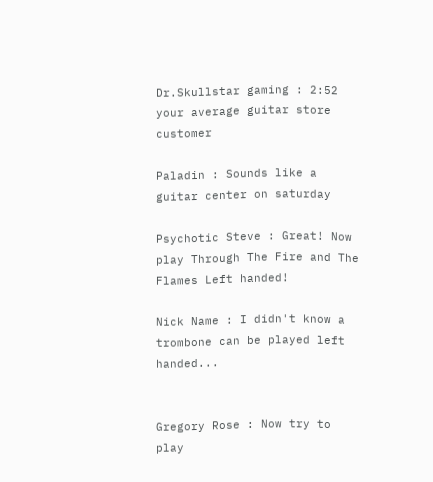Dr.Skullstar gaming : 2:52 your average guitar store customer

Paladin : Sounds like a guitar center on saturday

Psychotic Steve : Great! Now play Through The Fire and The Flames Left handed!

Nick Name : I didn't know a trombone can be played left handed...


Gregory Rose : Now try to play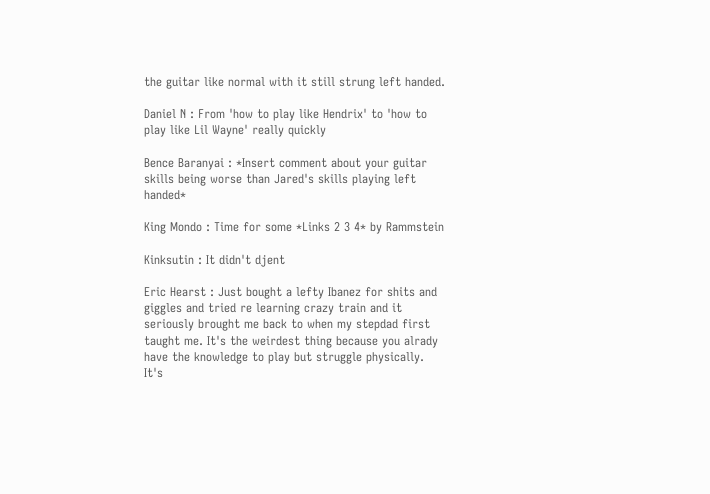the guitar like normal with it still strung left handed.

Daniel N : From 'how to play like Hendrix' to 'how to play like Lil Wayne' really quickly

Bence Baranyai : *Insert comment about your guitar skills being worse than Jared's skills playing left handed*

King Mondo : Time for some *Links 2 3 4* by Rammstein

Kinksutin : It didn't djent

Eric Hearst : Just bought a lefty Ibanez for shits and giggles and tried re learning crazy train and it seriously brought me back to when my stepdad first taught me. It's the weirdest thing because you alrady have the knowledge to play but struggle physically. It's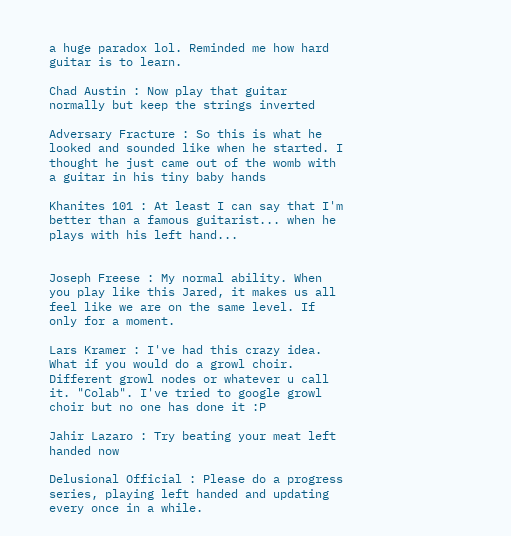a huge paradox lol. Reminded me how hard guitar is to learn.

Chad Austin : Now play that guitar normally but keep the strings inverted

Adversary Fracture : So this is what he looked and sounded like when he started. I thought he just came out of the womb with a guitar in his tiny baby hands

Khanites 101 : At least I can say that I'm better than a famous guitarist... when he plays with his left hand...


Joseph Freese : My normal ability. When you play like this Jared, it makes us all feel like we are on the same level. If only for a moment.

Lars Kramer : I've had this crazy idea. What if you would do a growl choir. Different growl nodes or whatever u call it. "Colab". I've tried to google growl choir but no one has done it :P

Jahir Lazaro : Try beating your meat left handed now

Delusional Official : Please do a progress series, playing left handed and updating every once in a while.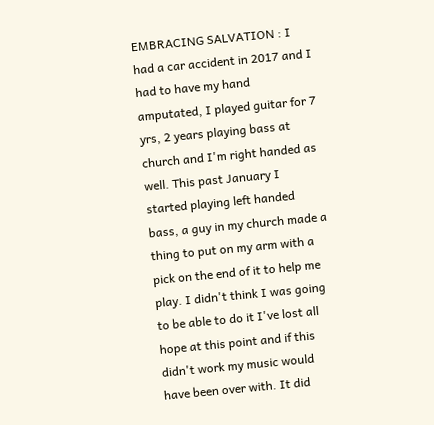EMBRACING SALVATION : I had a car accident in 2017 and I had to have my hand amputated, I played guitar for 7 yrs, 2 years playing bass at church and I'm right handed as well. This past January I started playing left handed bass, a guy in my church made a thing to put on my arm with a pick on the end of it to help me play. I didn't think I was going to be able to do it I've lost all hope at this point and if this didn't work my music would have been over with. It did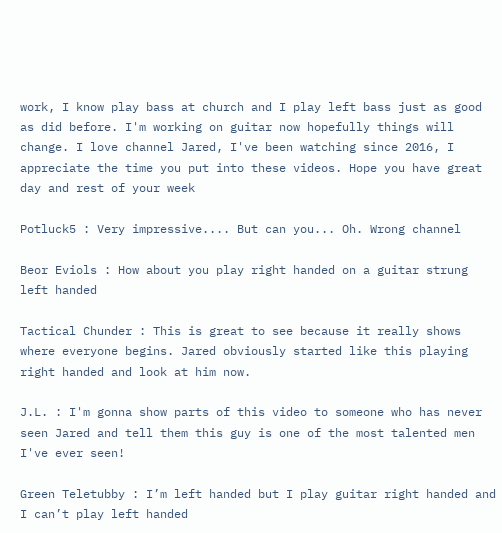work, I know play bass at church and I play left bass just as good as did before. I'm working on guitar now hopefully things will change. I love channel Jared, I've been watching since 2016, I appreciate the time you put into these videos. Hope you have great day and rest of your week

Potluck5 : Very impressive.... But can you... Oh. Wrong channel

Beor Eviols : How about you play right handed on a guitar strung left handed

Tactical Chunder : This is great to see because it really shows where everyone begins. Jared obviously started like this playing right handed and look at him now.

J.L. : I'm gonna show parts of this video to someone who has never seen Jared and tell them this guy is one of the most talented men I've ever seen!

Green Teletubby : I’m left handed but I play guitar right handed and I can’t play left handed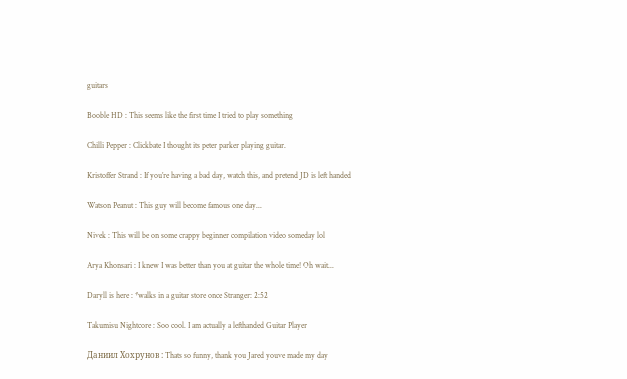guitars

Booble HD : This seems like the first time I tried to play something

Chilli Pepper : Clickbate I thought its peter parker playing guitar.

Kristoffer Strand : If you’re having a bad day, watch this, and pretend JD is left handed

Watson Peanut : This guy will become famous one day...

Nivek : This will be on some crappy beginner compilation video someday lol

Arya Khonsari : I knew I was better than you at guitar the whole time! Oh wait...

Daryll is here : *walks in a guitar store once Stranger: 2:52

Takumisu Nightcore : Soo cool. I am actually a lefthanded Guitar Player

Даниил Хохрунов : Thats so funny, thank you Jared youve made my day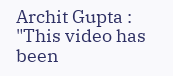Archit Gupta : "This video has been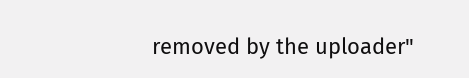removed by the uploader"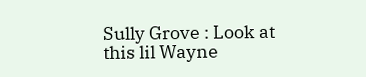Sully Grove : Look at this lil Wayne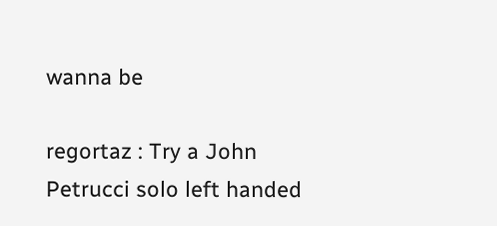wanna be

regortaz : Try a John Petrucci solo left handed